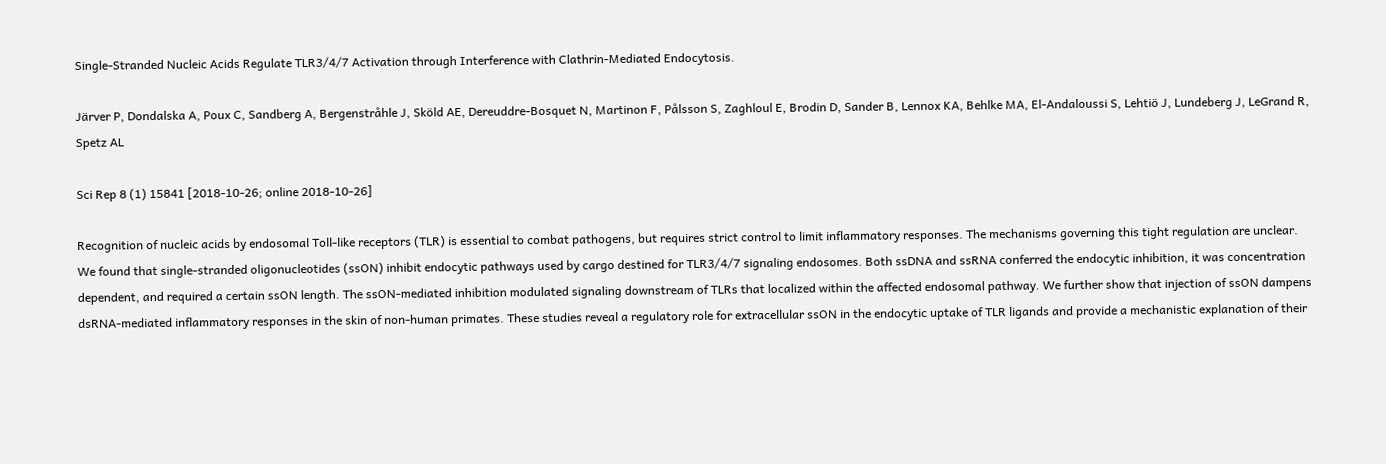Single-Stranded Nucleic Acids Regulate TLR3/4/7 Activation through Interference with Clathrin-Mediated Endocytosis.

Järver P, Dondalska A, Poux C, Sandberg A, Bergenstråhle J, Sköld AE, Dereuddre-Bosquet N, Martinon F, Pålsson S, Zaghloul E, Brodin D, Sander B, Lennox KA, Behlke MA, El-Andaloussi S, Lehtiö J, Lundeberg J, LeGrand R, Spetz AL

Sci Rep 8 (1) 15841 [2018-10-26; online 2018-10-26]

Recognition of nucleic acids by endosomal Toll-like receptors (TLR) is essential to combat pathogens, but requires strict control to limit inflammatory responses. The mechanisms governing this tight regulation are unclear. We found that single-stranded oligonucleotides (ssON) inhibit endocytic pathways used by cargo destined for TLR3/4/7 signaling endosomes. Both ssDNA and ssRNA conferred the endocytic inhibition, it was concentration dependent, and required a certain ssON length. The ssON-mediated inhibition modulated signaling downstream of TLRs that localized within the affected endosomal pathway. We further show that injection of ssON dampens dsRNA-mediated inflammatory responses in the skin of non-human primates. These studies reveal a regulatory role for extracellular ssON in the endocytic uptake of TLR ligands and provide a mechanistic explanation of their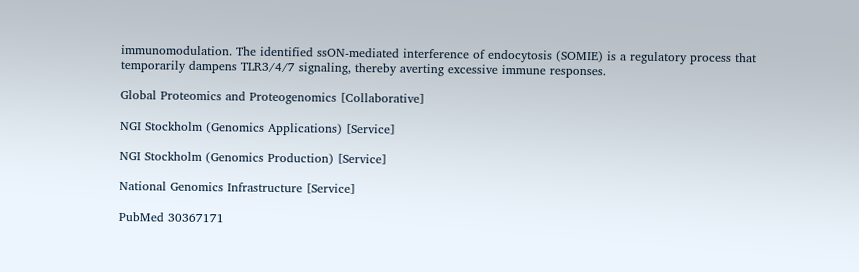immunomodulation. The identified ssON-mediated interference of endocytosis (SOMIE) is a regulatory process that temporarily dampens TLR3/4/7 signaling, thereby averting excessive immune responses.

Global Proteomics and Proteogenomics [Collaborative]

NGI Stockholm (Genomics Applications) [Service]

NGI Stockholm (Genomics Production) [Service]

National Genomics Infrastructure [Service]

PubMed 30367171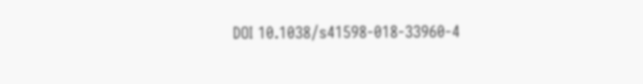DOI 10.1038/s41598-018-33960-4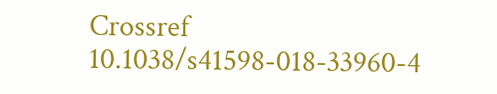Crossref 10.1038/s41598-018-33960-4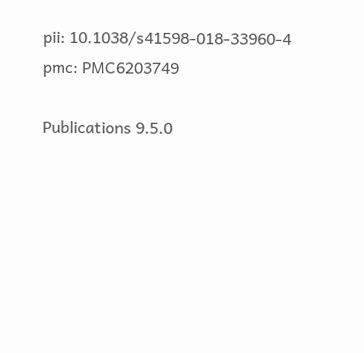pii: 10.1038/s41598-018-33960-4
pmc: PMC6203749

Publications 9.5.0